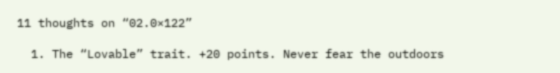11 thoughts on “02.0×122”

  1. The “Lovable” trait. +20 points. Never fear the outdoors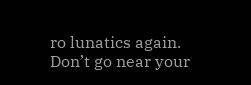ro lunatics again. Don’t go near your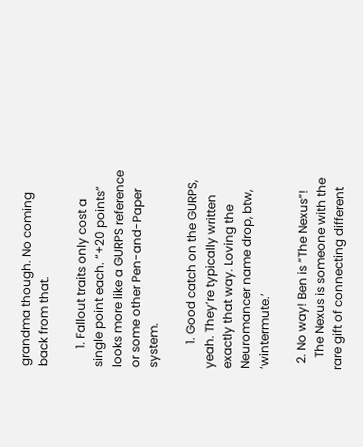grandma though. No coming back from that.

      1. Fallout traits only cost a single point each. “+20 points” looks more like a GURPS reference or some other Pen-and-Paper system.

        1. Good catch on the GURPS, yeah. They’re typically written exactly that way. Loving the Neuromancer name drop, btw, ‘wintermute.’

  2. No way! Ben is “The Nexus”!
    The Nexus is someone with the rare gift of connecting different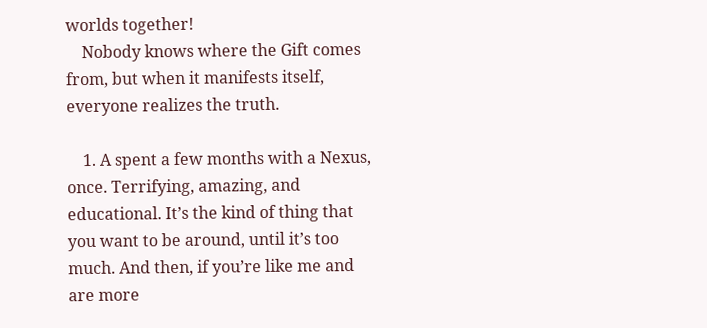worlds together!
    Nobody knows where the Gift comes from, but when it manifests itself, everyone realizes the truth.

    1. A spent a few months with a Nexus, once. Terrifying, amazing, and educational. It’s the kind of thing that you want to be around, until it’s too much. And then, if you’re like me and are more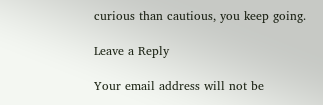curious than cautious, you keep going.

Leave a Reply

Your email address will not be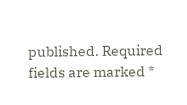published. Required fields are marked *